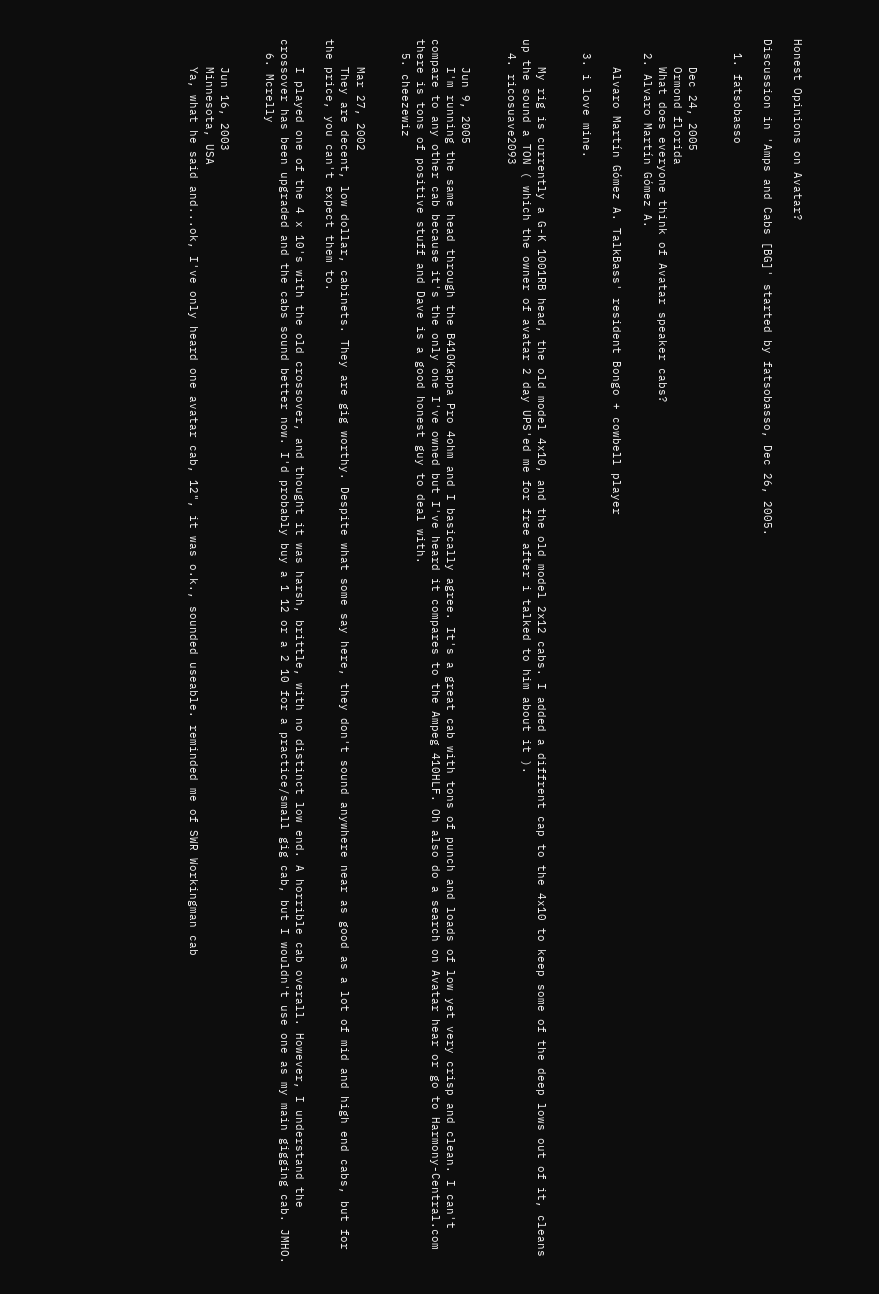Honest Opinions on Avatar?

Discussion in 'Amps and Cabs [BG]' started by fatsobasso, Dec 26, 2005.

  1. fatsobasso


    Dec 24, 2005
    Ormond florida
    What does everyone think of Avatar speaker cabs?
  2. Alvaro Martín Gómez A.

    Alvaro Martín Gómez A. TalkBass' resident Bongo + cowbell player

  3. i love mine.


    My rig is currently a G-K 1001RB head, the old model 4x10, and the old model 2x12 cabs. I added a diffrent cap to the 4x10 to keep some of the deep lows out of it, cleans up the sound a TON ( which the owner of avatar 2 day UPS'ed me for free after i talked to him about it ).
  4. ricosuave2093


    Jun 9, 2005
    I'm running the same head through the B410Kappa Pro 4ohm and I basically agree. It's a great cab with tons of punch and loads of low yet very crisp and clean. I can't compare to any other cab because it's the only one I've owned but I've heard it compares to the Ampeg 410HLF. Oh also do a search on Avatar hear or go to Harmony-Central.com there is tons of positive stuff and Dave is a good honest guy to deal with.
  5. cheezewiz


    Mar 27, 2002
    They are decent, low dollar, cabinets. They are gig worthy. Despite what some say here, they don't sound anywhere near as good as a lot of mid and high end cabs, but for the price, you can't expect them to.

    I played one of the 4 x 10's with the old crossover, and thought it was harsh, brittle, with no distinct low end. A horrible cab overall. However, I understand the crossover has been upgraded and the cabs sound better now. I'd probably buy a 1 12 or a 2 10 for a practice/small gig cab, but I wouldn't use one as my main gigging cab. JMHO.
  6. Mcrelly


    Jun 16, 2003
    Minnesota, USA
    Ya, what he said and...ok, I've only heard one avatar cab, 12", it was o.k., sounded useable. reminded me of SWR Workingman cab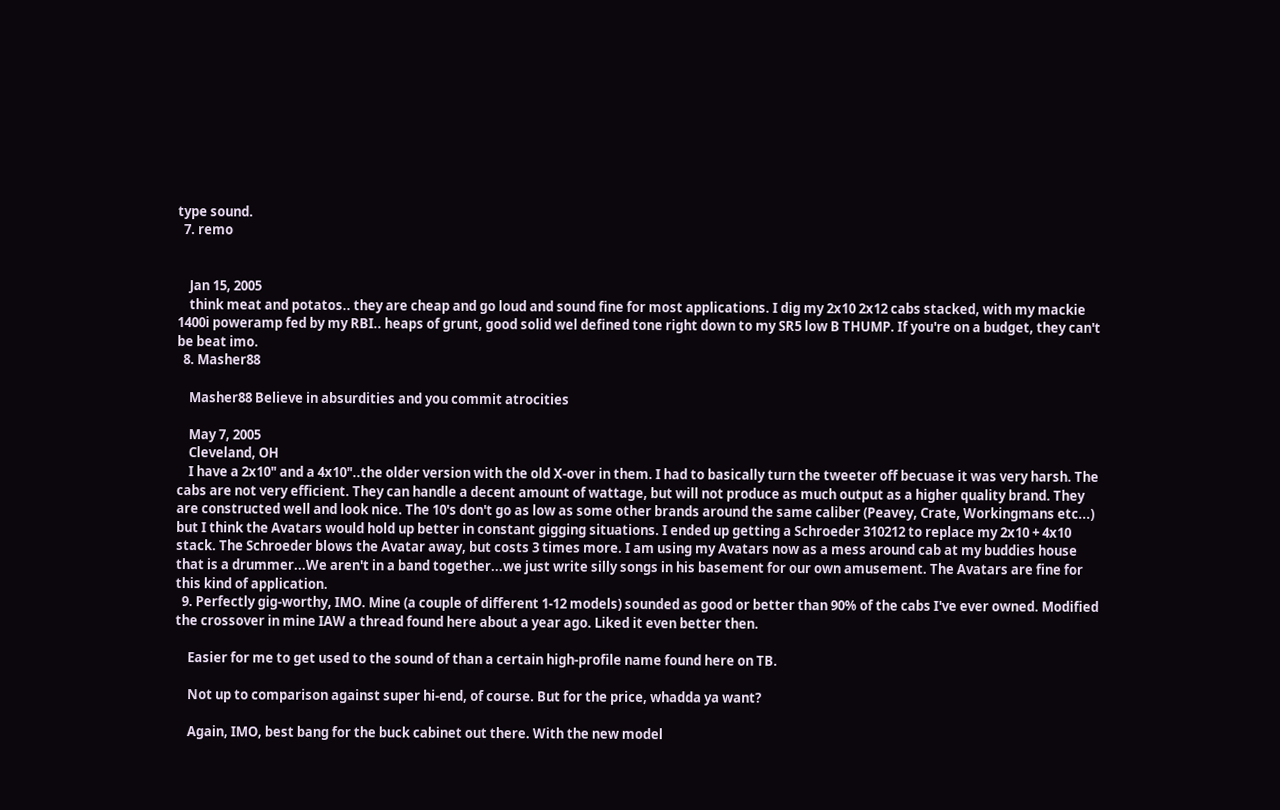type sound.
  7. remo


    Jan 15, 2005
    think meat and potatos.. they are cheap and go loud and sound fine for most applications. I dig my 2x10 2x12 cabs stacked, with my mackie 1400i poweramp fed by my RBI.. heaps of grunt, good solid wel defined tone right down to my SR5 low B THUMP. If you're on a budget, they can't be beat imo.
  8. Masher88

    Masher88 Believe in absurdities and you commit atrocities

    May 7, 2005
    Cleveland, OH
    I have a 2x10" and a 4x10"..the older version with the old X-over in them. I had to basically turn the tweeter off becuase it was very harsh. The cabs are not very efficient. They can handle a decent amount of wattage, but will not produce as much output as a higher quality brand. They are constructed well and look nice. The 10's don't go as low as some other brands around the same caliber (Peavey, Crate, Workingmans etc...) but I think the Avatars would hold up better in constant gigging situations. I ended up getting a Schroeder 310212 to replace my 2x10 + 4x10 stack. The Schroeder blows the Avatar away, but costs 3 times more. I am using my Avatars now as a mess around cab at my buddies house that is a drummer...We aren't in a band together...we just write silly songs in his basement for our own amusement. The Avatars are fine for this kind of application.
  9. Perfectly gig-worthy, IMO. Mine (a couple of different 1-12 models) sounded as good or better than 90% of the cabs I've ever owned. Modified the crossover in mine IAW a thread found here about a year ago. Liked it even better then.

    Easier for me to get used to the sound of than a certain high-profile name found here on TB.

    Not up to comparison against super hi-end, of course. But for the price, whadda ya want?

    Again, IMO, best bang for the buck cabinet out there. With the new model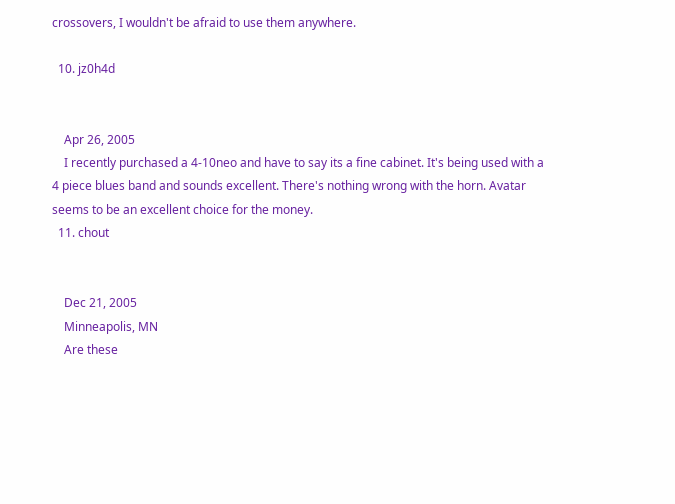crossovers, I wouldn't be afraid to use them anywhere.

  10. jz0h4d


    Apr 26, 2005
    I recently purchased a 4-10neo and have to say its a fine cabinet. It's being used with a 4 piece blues band and sounds excellent. There's nothing wrong with the horn. Avatar seems to be an excellent choice for the money.
  11. chout


    Dec 21, 2005
    Minneapolis, MN
    Are these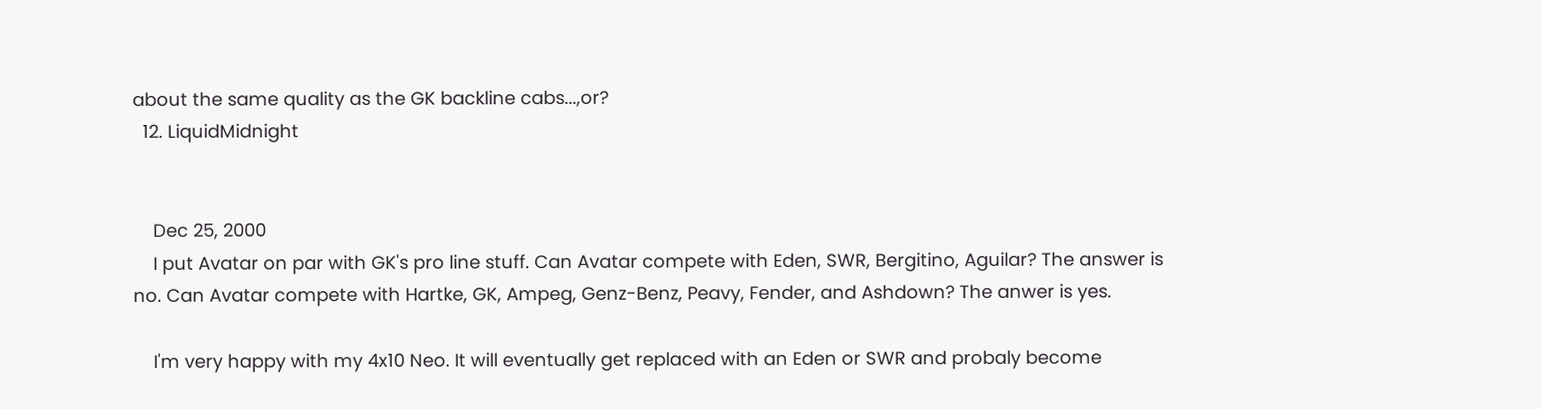about the same quality as the GK backline cabs...,or?
  12. LiquidMidnight


    Dec 25, 2000
    I put Avatar on par with GK's pro line stuff. Can Avatar compete with Eden, SWR, Bergitino, Aguilar? The answer is no. Can Avatar compete with Hartke, GK, Ampeg, Genz-Benz, Peavy, Fender, and Ashdown? The anwer is yes.

    I'm very happy with my 4x10 Neo. It will eventually get replaced with an Eden or SWR and probaly become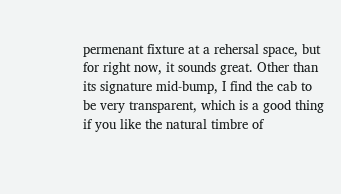permenant fixture at a rehersal space, but for right now, it sounds great. Other than its signature mid-bump, I find the cab to be very transparent, which is a good thing if you like the natural timbre of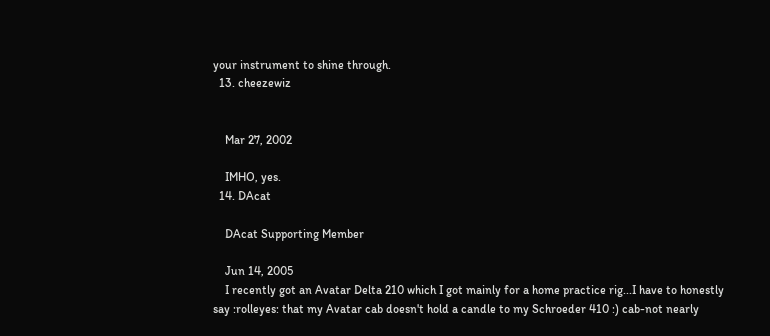your instrument to shine through.
  13. cheezewiz


    Mar 27, 2002

    IMHO, yes.
  14. DAcat

    DAcat Supporting Member

    Jun 14, 2005
    I recently got an Avatar Delta 210 which I got mainly for a home practice rig...I have to honestly say :rolleyes: that my Avatar cab doesn't hold a candle to my Schroeder 410 :) cab-not nearly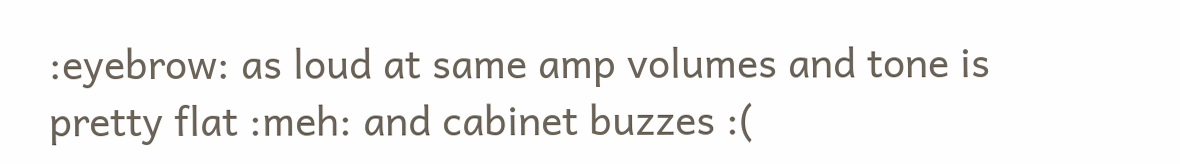:eyebrow: as loud at same amp volumes and tone is pretty flat :meh: and cabinet buzzes :(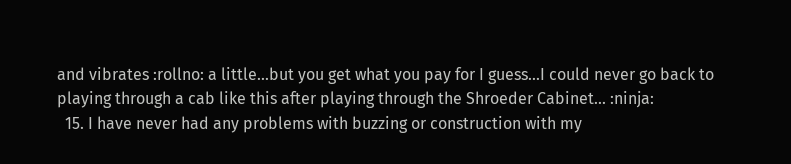and vibrates :rollno: a little...but you get what you pay for I guess...I could never go back to playing through a cab like this after playing through the Shroeder Cabinet... :ninja:
  15. I have never had any problems with buzzing or construction with my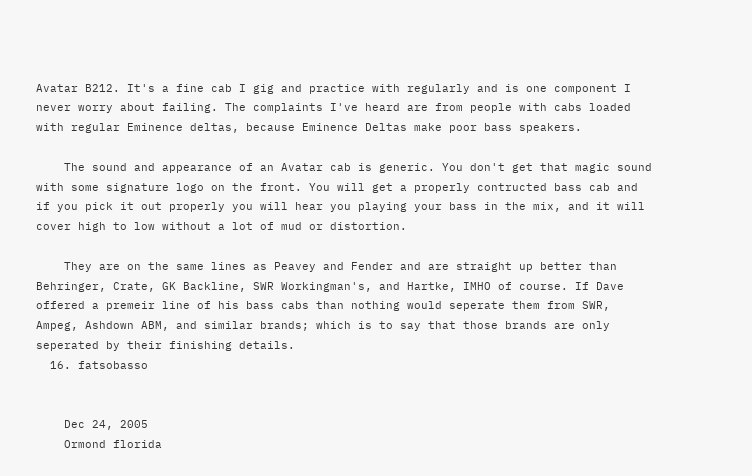Avatar B212. It's a fine cab I gig and practice with regularly and is one component I never worry about failing. The complaints I've heard are from people with cabs loaded with regular Eminence deltas, because Eminence Deltas make poor bass speakers.

    The sound and appearance of an Avatar cab is generic. You don't get that magic sound with some signature logo on the front. You will get a properly contructed bass cab and if you pick it out properly you will hear you playing your bass in the mix, and it will cover high to low without a lot of mud or distortion.

    They are on the same lines as Peavey and Fender and are straight up better than Behringer, Crate, GK Backline, SWR Workingman's, and Hartke, IMHO of course. If Dave offered a premeir line of his bass cabs than nothing would seperate them from SWR, Ampeg, Ashdown ABM, and similar brands; which is to say that those brands are only seperated by their finishing details.
  16. fatsobasso


    Dec 24, 2005
    Ormond florida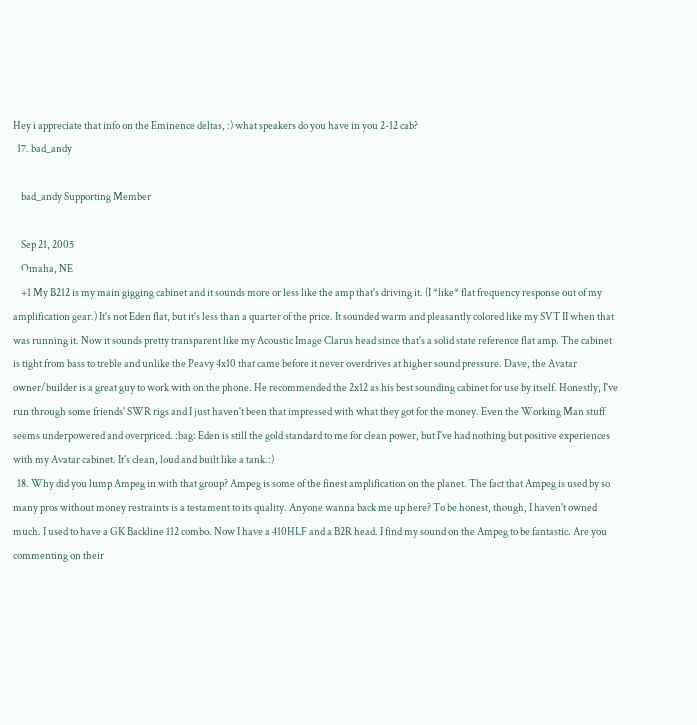Hey i appreciate that info on the Eminence deltas, :) what speakers do you have in you 2-12 cab?
  17. bad_andy

    bad_andy Supporting Member

    Sep 21, 2005
    Omaha, NE
    +1 My B212 is my main gigging cabinet and it sounds more or less like the amp that's driving it. (I *like* flat frequency response out of my amplification gear.) It's not Eden flat, but it's less than a quarter of the price. It sounded warm and pleasantly colored like my SVT II when that was running it. Now it sounds pretty transparent like my Acoustic Image Clarus head since that's a solid state reference flat amp. The cabinet is tight from bass to treble and unlike the Peavy 4x10 that came before it never overdrives at higher sound pressure. Dave, the Avatar owner/builder is a great guy to work with on the phone. He recommended the 2x12 as his best sounding cabinet for use by itself. Honestly, I've run through some friends' SWR rigs and I just haven't been that impressed with what they got for the money. Even the Working Man stuff seems underpowered and overpriced. :bag: Eden is still the gold standard to me for clean power, but I've had nothing but positive experiences with my Avatar cabinet. It's clean, loud and built like a tank.:)
  18. Why did you lump Ampeg in with that group? Ampeg is some of the finest amplification on the planet. The fact that Ampeg is used by so many pros without money restraints is a testament to its quality. Anyone wanna back me up here? To be honest, though, I haven't owned much. I used to have a GK Backline 112 combo. Now I have a 410HLF and a B2R head. I find my sound on the Ampeg to be fantastic. Are you commenting on their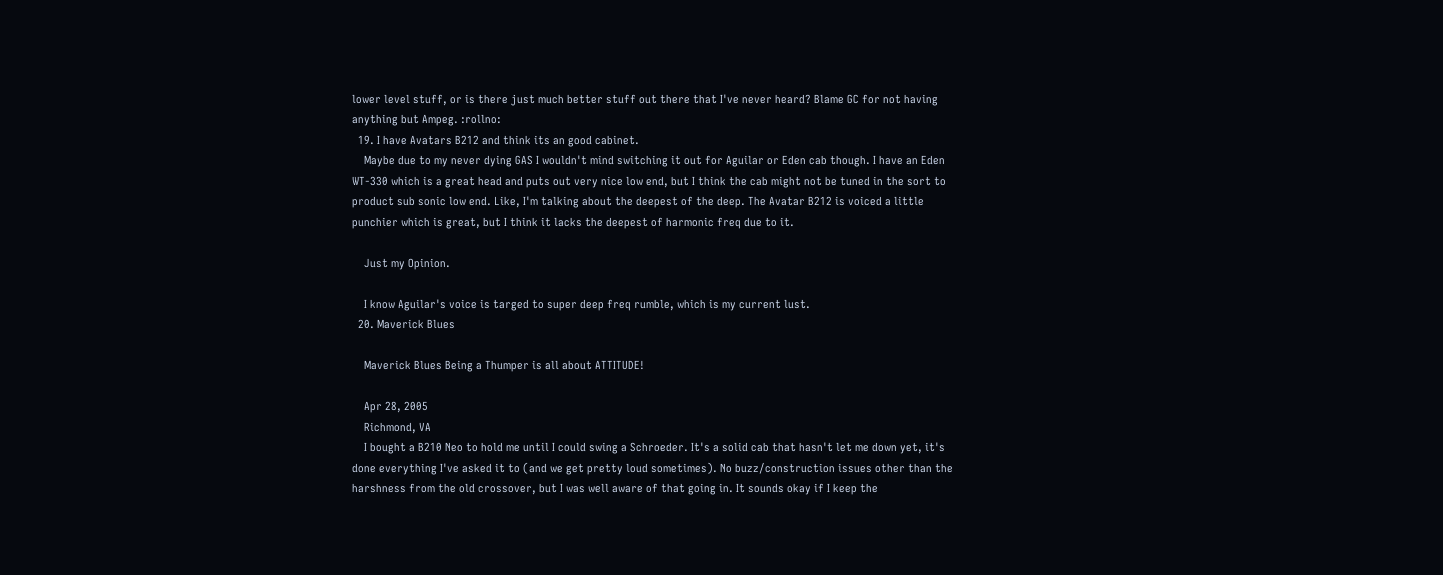lower level stuff, or is there just much better stuff out there that I've never heard? Blame GC for not having anything but Ampeg. :rollno:
  19. I have Avatars B212 and think its an good cabinet.
    Maybe due to my never dying GAS I wouldn't mind switching it out for Aguilar or Eden cab though. I have an Eden WT-330 which is a great head and puts out very nice low end, but I think the cab might not be tuned in the sort to product sub sonic low end. Like, I'm talking about the deepest of the deep. The Avatar B212 is voiced a little punchier which is great, but I think it lacks the deepest of harmonic freq due to it.

    Just my Opinion.

    I know Aguilar's voice is targed to super deep freq rumble, which is my current lust.
  20. Maverick Blues

    Maverick Blues Being a Thumper is all about ATTITUDE!

    Apr 28, 2005
    Richmond, VA
    I bought a B210 Neo to hold me until I could swing a Schroeder. It's a solid cab that hasn't let me down yet, it's done everything I've asked it to (and we get pretty loud sometimes). No buzz/construction issues other than the harshness from the old crossover, but I was well aware of that going in. It sounds okay if I keep the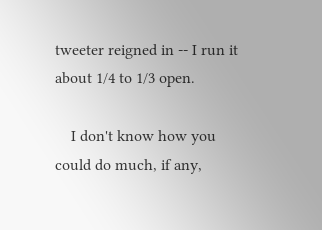tweeter reigned in -- I run it about 1/4 to 1/3 open.

    I don't know how you could do much, if any,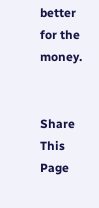better for the money.


Share This Page